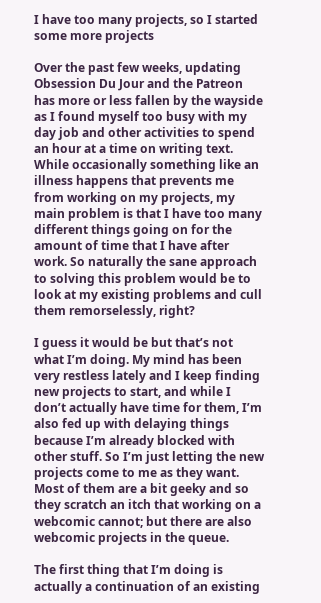I have too many projects, so I started some more projects

Over the past few weeks, updating Obsession Du Jour and the Patreon has more or less fallen by the wayside as I found myself too busy with my day job and other activities to spend an hour at a time on writing text. While occasionally something like an illness happens that prevents me from working on my projects, my main problem is that I have too many different things going on for the amount of time that I have after work. So naturally the sane approach to solving this problem would be to look at my existing problems and cull them remorselessly, right?

I guess it would be but that’s not what I’m doing. My mind has been very restless lately and I keep finding new projects to start, and while I don’t actually have time for them, I’m also fed up with delaying things because I’m already blocked with other stuff. So I’m just letting the new projects come to me as they want. Most of them are a bit geeky and so they scratch an itch that working on a webcomic cannot; but there are also webcomic projects in the queue.

The first thing that I’m doing is actually a continuation of an existing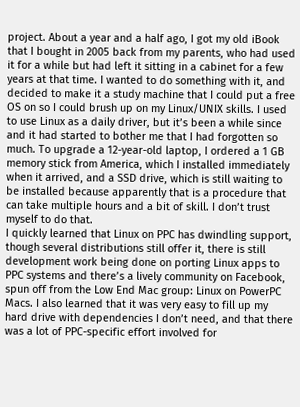project. About a year and a half ago, I got my old iBook that I bought in 2005 back from my parents, who had used it for a while but had left it sitting in a cabinet for a few years at that time. I wanted to do something with it, and decided to make it a study machine that I could put a free OS on so I could brush up on my Linux/UNIX skills. I used to use Linux as a daily driver, but it’s been a while since and it had started to bother me that I had forgotten so much. To upgrade a 12-year-old laptop, I ordered a 1 GB memory stick from America, which I installed immediately when it arrived, and a SSD drive, which is still waiting to be installed because apparently that is a procedure that can take multiple hours and a bit of skill. I don’t trust myself to do that.
I quickly learned that Linux on PPC has dwindling support, though several distributions still offer it, there is still development work being done on porting Linux apps to PPC systems and there’s a lively community on Facebook, spun off from the Low End Mac group: Linux on PowerPC Macs. I also learned that it was very easy to fill up my hard drive with dependencies I don’t need, and that there was a lot of PPC-specific effort involved for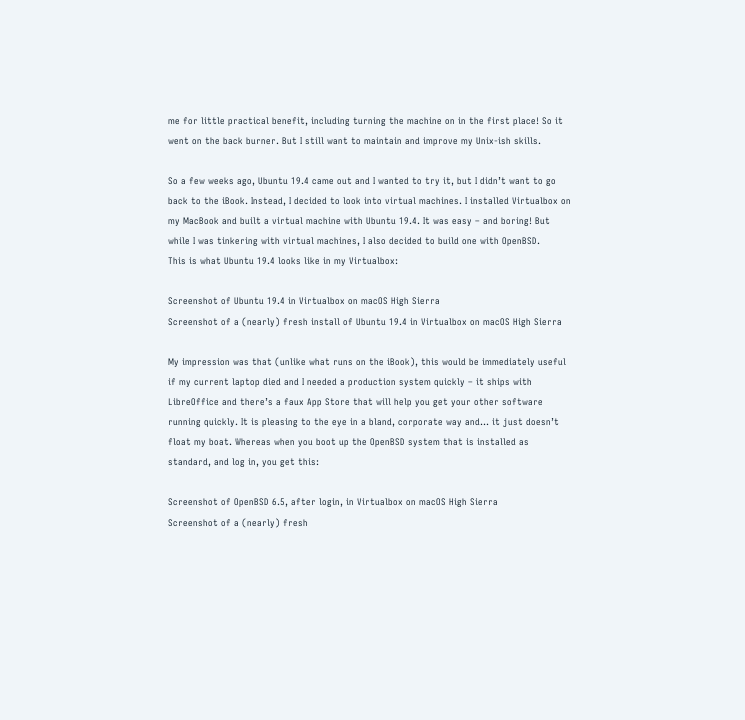me for little practical benefit, including turning the machine on in the first place! So it went on the back burner. But I still want to maintain and improve my Unix-ish skills.

So a few weeks ago, Ubuntu 19.4 came out and I wanted to try it, but I didn’t want to go back to the iBook. Instead, I decided to look into virtual machines. I installed Virtualbox on my MacBook and built a virtual machine with Ubuntu 19.4. It was easy – and boring! But while I was tinkering with virtual machines, I also decided to build one with OpenBSD.
This is what Ubuntu 19.4 looks like in my Virtualbox:

Screenshot of Ubuntu 19.4 in Virtualbox on macOS High Sierra
Screenshot of a (nearly) fresh install of Ubuntu 19.4 in Virtualbox on macOS High Sierra

My impression was that (unlike what runs on the iBook), this would be immediately useful if my current laptop died and I needed a production system quickly – it ships with LibreOffice and there’s a faux App Store that will help you get your other software running quickly. It is pleasing to the eye in a bland, corporate way and… it just doesn’t float my boat. Whereas when you boot up the OpenBSD system that is installed as standard, and log in, you get this:

Screenshot of OpenBSD 6.5, after login, in Virtualbox on macOS High Sierra
Screenshot of a (nearly) fresh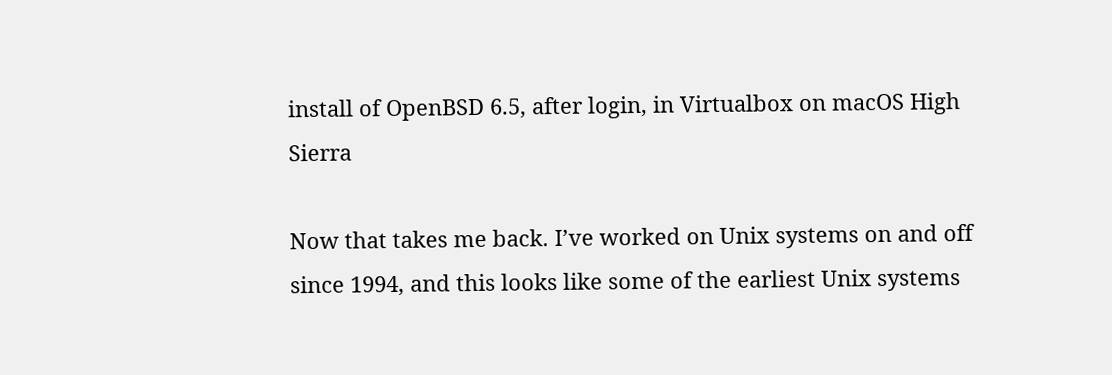install of OpenBSD 6.5, after login, in Virtualbox on macOS High Sierra

Now that takes me back. I’ve worked on Unix systems on and off since 1994, and this looks like some of the earliest Unix systems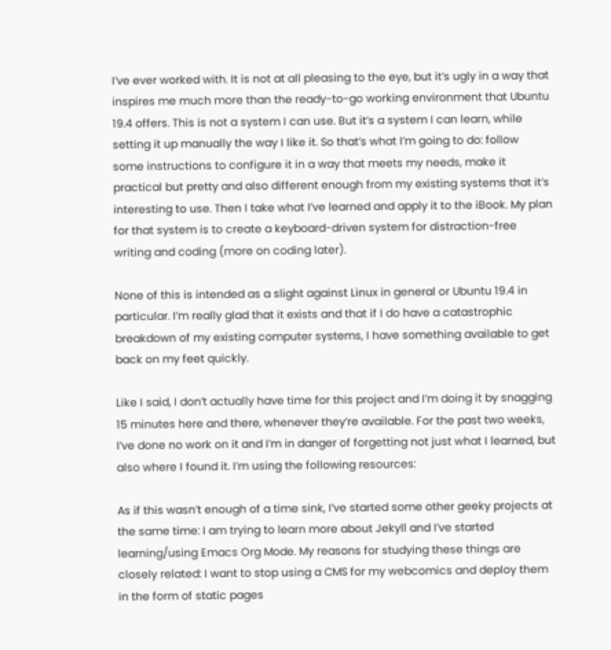I’ve ever worked with. It is not at all pleasing to the eye, but it’s ugly in a way that inspires me much more than the ready-to-go working environment that Ubuntu 19.4 offers. This is not a system I can use. But it’s a system I can learn, while setting it up manually the way I like it. So that’s what I’m going to do: follow some instructions to configure it in a way that meets my needs, make it practical but pretty and also different enough from my existing systems that it’s interesting to use. Then I take what I’ve learned and apply it to the iBook. My plan for that system is to create a keyboard-driven system for distraction-free writing and coding (more on coding later).

None of this is intended as a slight against Linux in general or Ubuntu 19.4 in particular. I’m really glad that it exists and that if I do have a catastrophic breakdown of my existing computer systems, I have something available to get back on my feet quickly.

Like I said, I don’t actually have time for this project and I’m doing it by snagging 15 minutes here and there, whenever they’re available. For the past two weeks, I’ve done no work on it and I’m in danger of forgetting not just what I learned, but also where I found it. I’m using the following resources:

As if this wasn’t enough of a time sink, I’ve started some other geeky projects at the same time: I am trying to learn more about Jekyll and I’ve started learning/using Emacs Org Mode. My reasons for studying these things are closely related: I want to stop using a CMS for my webcomics and deploy them in the form of static pages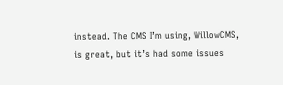instead. The CMS I’m using, WillowCMS, is great, but it’s had some issues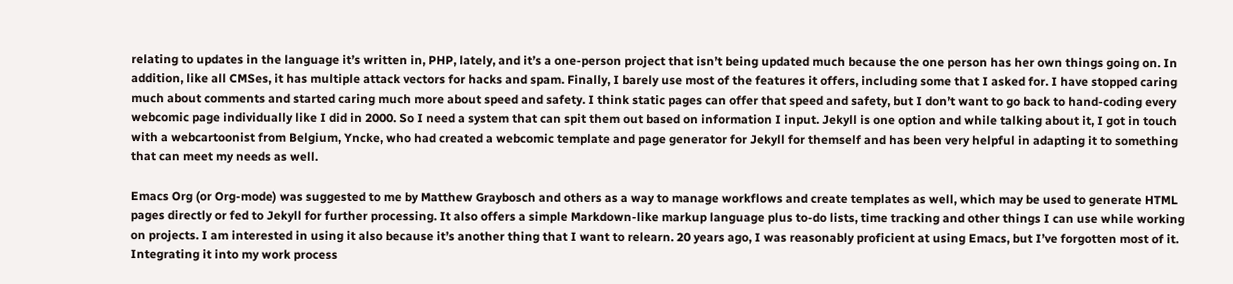relating to updates in the language it’s written in, PHP, lately, and it’s a one-person project that isn’t being updated much because the one person has her own things going on. In addition, like all CMSes, it has multiple attack vectors for hacks and spam. Finally, I barely use most of the features it offers, including some that I asked for. I have stopped caring much about comments and started caring much more about speed and safety. I think static pages can offer that speed and safety, but I don’t want to go back to hand-coding every webcomic page individually like I did in 2000. So I need a system that can spit them out based on information I input. Jekyll is one option and while talking about it, I got in touch with a webcartoonist from Belgium, Yncke, who had created a webcomic template and page generator for Jekyll for themself and has been very helpful in adapting it to something that can meet my needs as well.

Emacs Org (or Org-mode) was suggested to me by Matthew Graybosch and others as a way to manage workflows and create templates as well, which may be used to generate HTML pages directly or fed to Jekyll for further processing. It also offers a simple Markdown-like markup language plus to-do lists, time tracking and other things I can use while working on projects. I am interested in using it also because it’s another thing that I want to relearn. 20 years ago, I was reasonably proficient at using Emacs, but I’ve forgotten most of it. Integrating it into my work process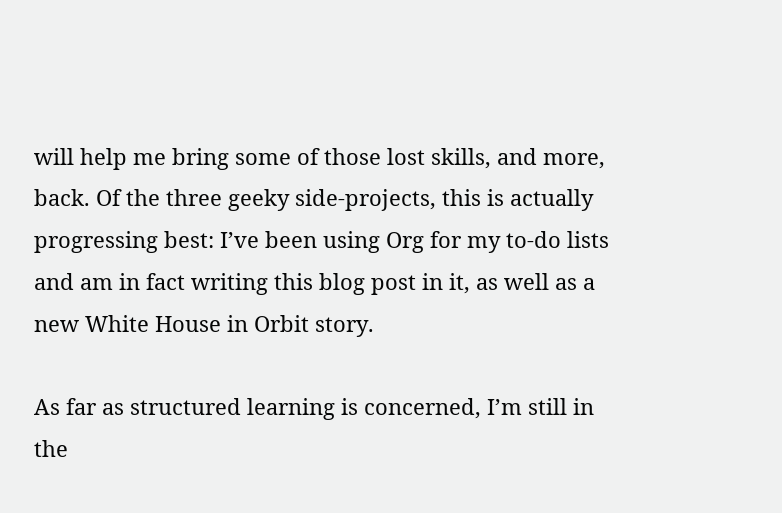will help me bring some of those lost skills, and more, back. Of the three geeky side-projects, this is actually progressing best: I’ve been using Org for my to-do lists and am in fact writing this blog post in it, as well as a new White House in Orbit story.

As far as structured learning is concerned, I’m still in the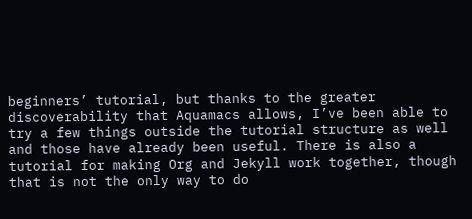beginners’ tutorial, but thanks to the greater discoverability that Aquamacs allows, I’ve been able to try a few things outside the tutorial structure as well and those have already been useful. There is also a tutorial for making Org and Jekyll work together, though that is not the only way to do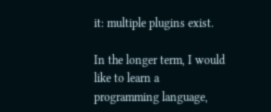it: multiple plugins exist.

In the longer term, I would like to learn a programming language,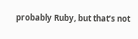probably Ruby, but that’s not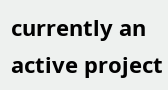currently an active project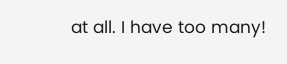at all. I have too many!